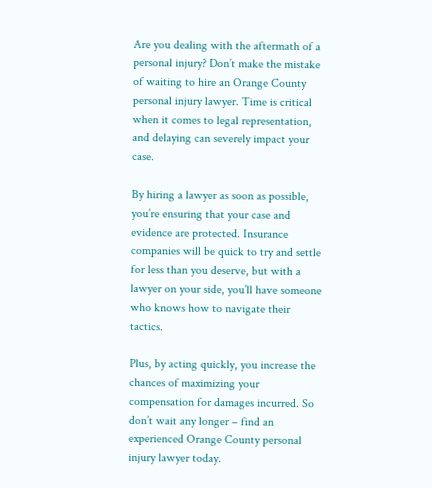Are you dealing with the aftermath of a personal injury? Don’t make the mistake of waiting to hire an Orange County personal injury lawyer. Time is critical when it comes to legal representation, and delaying can severely impact your case.

By hiring a lawyer as soon as possible, you’re ensuring that your case and evidence are protected. Insurance companies will be quick to try and settle for less than you deserve, but with a lawyer on your side, you’ll have someone who knows how to navigate their tactics.

Plus, by acting quickly, you increase the chances of maximizing your compensation for damages incurred. So don’t wait any longer – find an experienced Orange County personal injury lawyer today.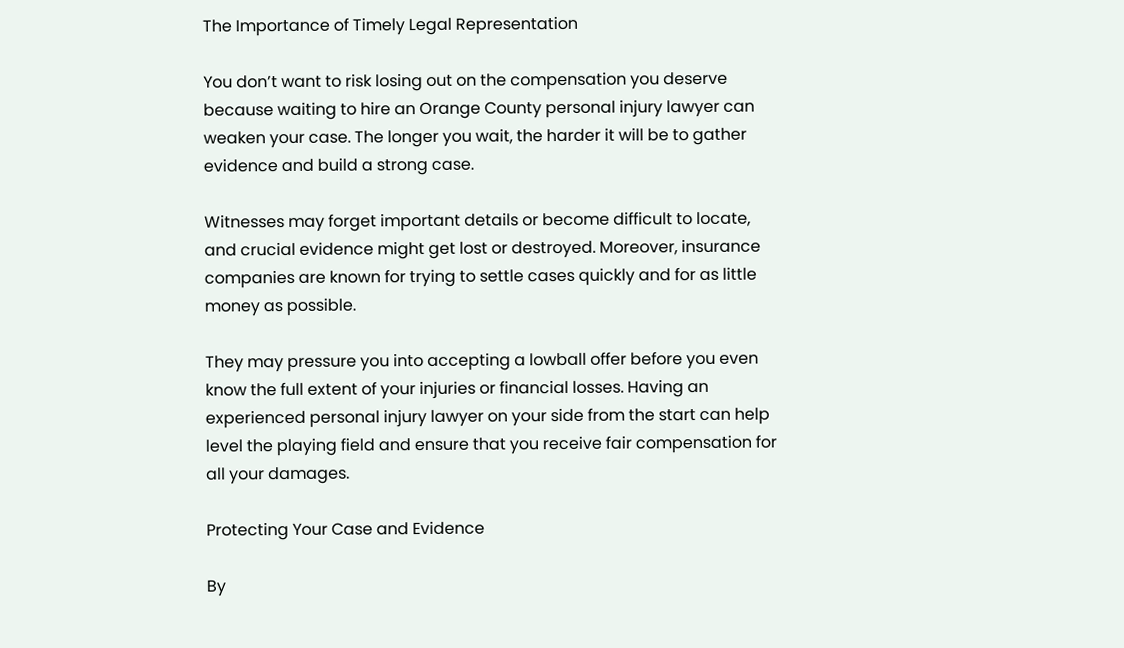The Importance of Timely Legal Representation

You don’t want to risk losing out on the compensation you deserve because waiting to hire an Orange County personal injury lawyer can weaken your case. The longer you wait, the harder it will be to gather evidence and build a strong case.

Witnesses may forget important details or become difficult to locate, and crucial evidence might get lost or destroyed. Moreover, insurance companies are known for trying to settle cases quickly and for as little money as possible.

They may pressure you into accepting a lowball offer before you even know the full extent of your injuries or financial losses. Having an experienced personal injury lawyer on your side from the start can help level the playing field and ensure that you receive fair compensation for all your damages.

Protecting Your Case and Evidence

By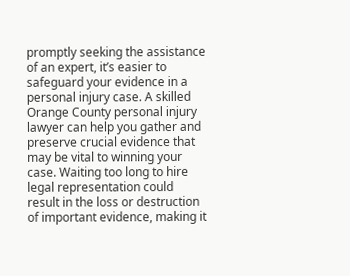promptly seeking the assistance of an expert, it’s easier to safeguard your evidence in a personal injury case. A skilled Orange County personal injury lawyer can help you gather and preserve crucial evidence that may be vital to winning your case. Waiting too long to hire legal representation could result in the loss or destruction of important evidence, making it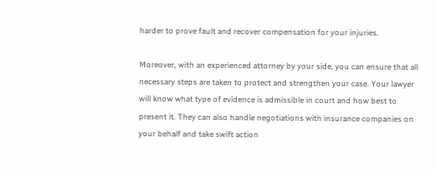harder to prove fault and recover compensation for your injuries.

Moreover, with an experienced attorney by your side, you can ensure that all necessary steps are taken to protect and strengthen your case. Your lawyer will know what type of evidence is admissible in court and how best to present it. They can also handle negotiations with insurance companies on your behalf and take swift action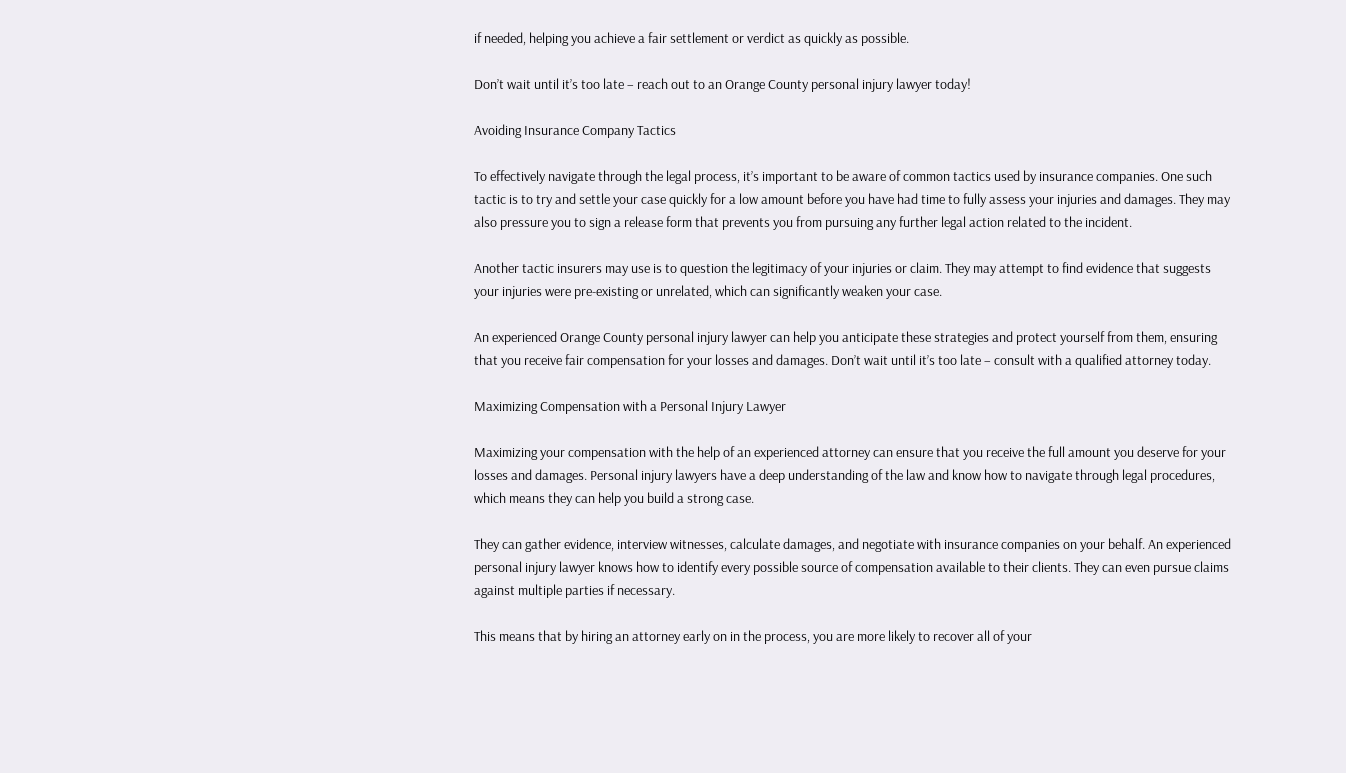if needed, helping you achieve a fair settlement or verdict as quickly as possible.

Don’t wait until it’s too late – reach out to an Orange County personal injury lawyer today!

Avoiding Insurance Company Tactics

To effectively navigate through the legal process, it’s important to be aware of common tactics used by insurance companies. One such tactic is to try and settle your case quickly for a low amount before you have had time to fully assess your injuries and damages. They may also pressure you to sign a release form that prevents you from pursuing any further legal action related to the incident.

Another tactic insurers may use is to question the legitimacy of your injuries or claim. They may attempt to find evidence that suggests your injuries were pre-existing or unrelated, which can significantly weaken your case.

An experienced Orange County personal injury lawyer can help you anticipate these strategies and protect yourself from them, ensuring that you receive fair compensation for your losses and damages. Don’t wait until it’s too late – consult with a qualified attorney today.

Maximizing Compensation with a Personal Injury Lawyer

Maximizing your compensation with the help of an experienced attorney can ensure that you receive the full amount you deserve for your losses and damages. Personal injury lawyers have a deep understanding of the law and know how to navigate through legal procedures, which means they can help you build a strong case.

They can gather evidence, interview witnesses, calculate damages, and negotiate with insurance companies on your behalf. An experienced personal injury lawyer knows how to identify every possible source of compensation available to their clients. They can even pursue claims against multiple parties if necessary.

This means that by hiring an attorney early on in the process, you are more likely to recover all of your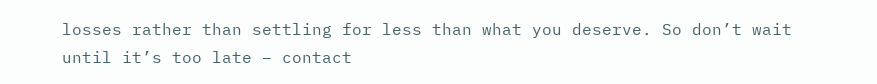losses rather than settling for less than what you deserve. So don’t wait until it’s too late – contact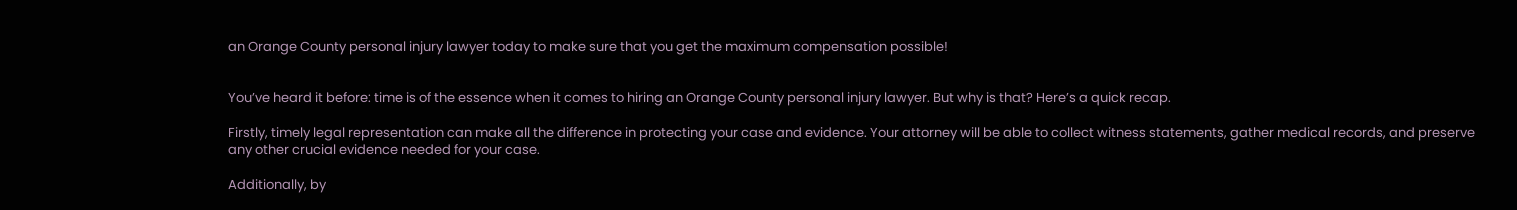an Orange County personal injury lawyer today to make sure that you get the maximum compensation possible!


You’ve heard it before: time is of the essence when it comes to hiring an Orange County personal injury lawyer. But why is that? Here’s a quick recap.

Firstly, timely legal representation can make all the difference in protecting your case and evidence. Your attorney will be able to collect witness statements, gather medical records, and preserve any other crucial evidence needed for your case.

Additionally, by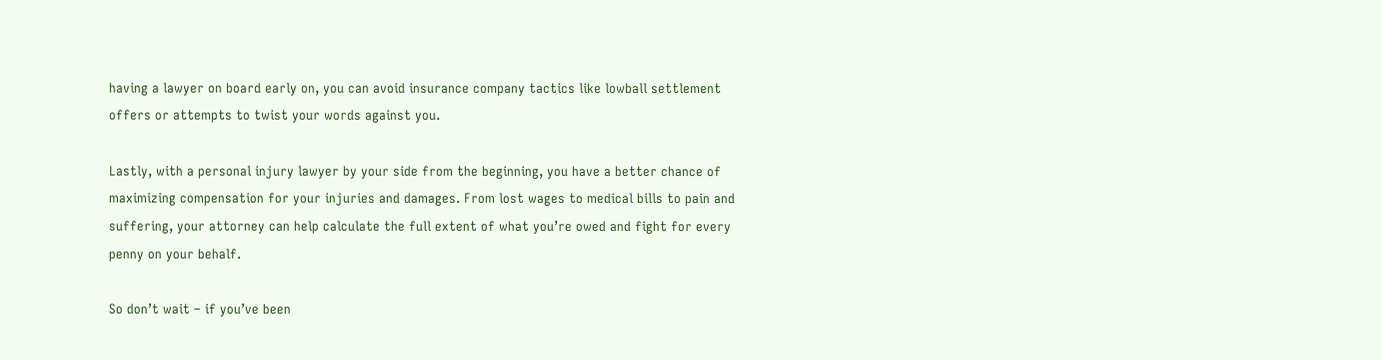having a lawyer on board early on, you can avoid insurance company tactics like lowball settlement offers or attempts to twist your words against you.

Lastly, with a personal injury lawyer by your side from the beginning, you have a better chance of maximizing compensation for your injuries and damages. From lost wages to medical bills to pain and suffering, your attorney can help calculate the full extent of what you’re owed and fight for every penny on your behalf.

So don’t wait – if you’ve been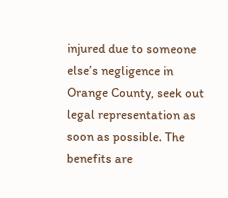injured due to someone else’s negligence in Orange County, seek out legal representation as soon as possible. The benefits are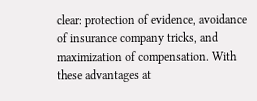clear: protection of evidence, avoidance of insurance company tricks, and maximization of compensation. With these advantages at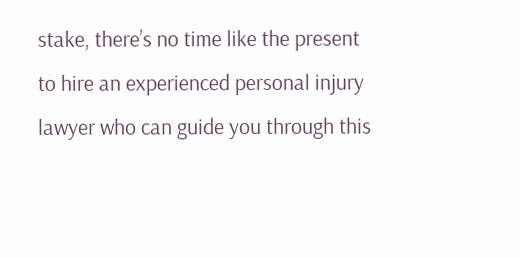stake, there’s no time like the present to hire an experienced personal injury lawyer who can guide you through this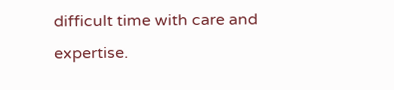difficult time with care and expertise.